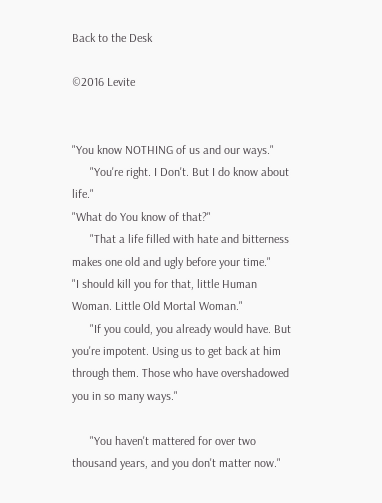Back to the Desk

©2016 Levite


"You know NOTHING of us and our ways."
      "You're right. I Don't. But I do know about life."
"What do You know of that?"
      "That a life filled with hate and bitterness makes one old and ugly before your time."
"I should kill you for that, little Human Woman. Little Old Mortal Woman."
      "If you could, you already would have. But you're impotent. Using us to get back at him through them. Those who have overshadowed you in so many ways."

      "You haven't mattered for over two thousand years, and you don't matter now."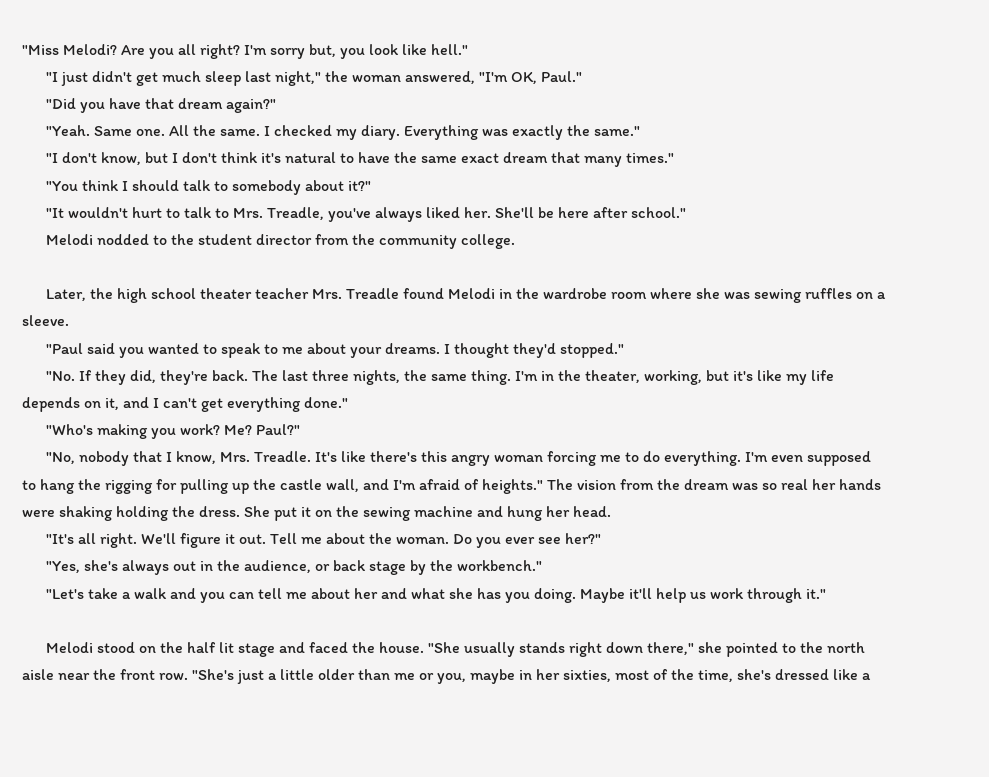"Miss Melodi? Are you all right? I'm sorry but, you look like hell."
      "I just didn't get much sleep last night," the woman answered, "I'm OK, Paul."
      "Did you have that dream again?"
      "Yeah. Same one. All the same. I checked my diary. Everything was exactly the same."
      "I don't know, but I don't think it's natural to have the same exact dream that many times."
      "You think I should talk to somebody about it?"
      "It wouldn't hurt to talk to Mrs. Treadle, you've always liked her. She'll be here after school."
      Melodi nodded to the student director from the community college.

      Later, the high school theater teacher Mrs. Treadle found Melodi in the wardrobe room where she was sewing ruffles on a sleeve.
      "Paul said you wanted to speak to me about your dreams. I thought they'd stopped."
      "No. If they did, they're back. The last three nights, the same thing. I'm in the theater, working, but it's like my life depends on it, and I can't get everything done."
      "Who's making you work? Me? Paul?"
      "No, nobody that I know, Mrs. Treadle. It's like there's this angry woman forcing me to do everything. I'm even supposed to hang the rigging for pulling up the castle wall, and I'm afraid of heights." The vision from the dream was so real her hands were shaking holding the dress. She put it on the sewing machine and hung her head.
      "It's all right. We'll figure it out. Tell me about the woman. Do you ever see her?"
      "Yes, she's always out in the audience, or back stage by the workbench."
      "Let's take a walk and you can tell me about her and what she has you doing. Maybe it'll help us work through it."

      Melodi stood on the half lit stage and faced the house. "She usually stands right down there," she pointed to the north aisle near the front row. "She's just a little older than me or you, maybe in her sixties, most of the time, she's dressed like a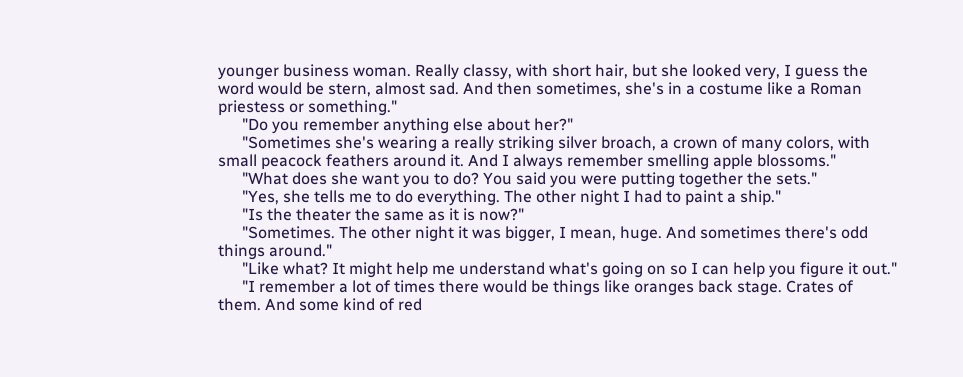younger business woman. Really classy, with short hair, but she looked very, I guess the word would be stern, almost sad. And then sometimes, she's in a costume like a Roman priestess or something."
      "Do you remember anything else about her?"
      "Sometimes she's wearing a really striking silver broach, a crown of many colors, with small peacock feathers around it. And I always remember smelling apple blossoms."
      "What does she want you to do? You said you were putting together the sets."
      "Yes, she tells me to do everything. The other night I had to paint a ship."
      "Is the theater the same as it is now?"
      "Sometimes. The other night it was bigger, I mean, huge. And sometimes there's odd things around."
      "Like what? It might help me understand what's going on so I can help you figure it out."
      "I remember a lot of times there would be things like oranges back stage. Crates of them. And some kind of red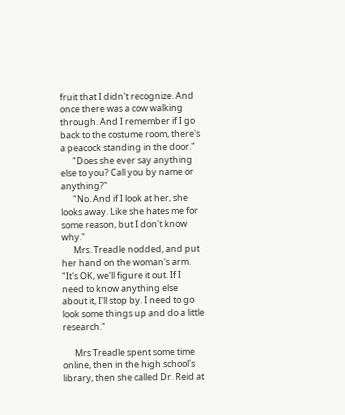fruit that I didn't recognize. And once there was a cow walking through. And I remember if I go back to the costume room, there's a peacock standing in the door."
      "Does she ever say anything else to you? Call you by name or anything?"
      "No. And if I look at her, she looks away. Like she hates me for some reason, but I don't know why."
      Mrs. Treadle nodded, and put her hand on the woman's arm. "It's OK, we'll figure it out. If I need to know anything else about it, I'll stop by. I need to go look some things up and do a little research."

      Mrs Treadle spent some time online, then in the high school's library, then she called Dr. Reid at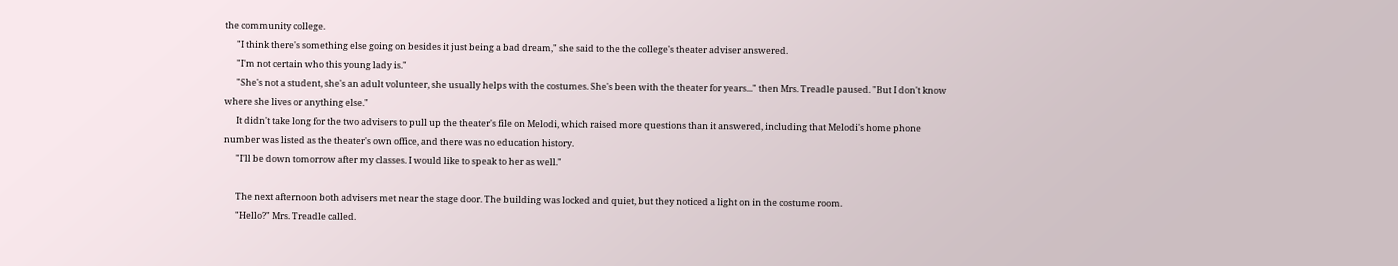the community college.
      "I think there's something else going on besides it just being a bad dream," she said to the the college's theater adviser answered.
      "I'm not certain who this young lady is."
      "She's not a student, she's an adult volunteer, she usually helps with the costumes. She's been with the theater for years..." then Mrs. Treadle paused. "But I don't know where she lives or anything else."
      It didn't take long for the two advisers to pull up the theater's file on Melodi, which raised more questions than it answered, including that Melodi's home phone number was listed as the theater's own office, and there was no education history.
      "I'll be down tomorrow after my classes. I would like to speak to her as well."

      The next afternoon both advisers met near the stage door. The building was locked and quiet, but they noticed a light on in the costume room.
      "Hello?" Mrs. Treadle called.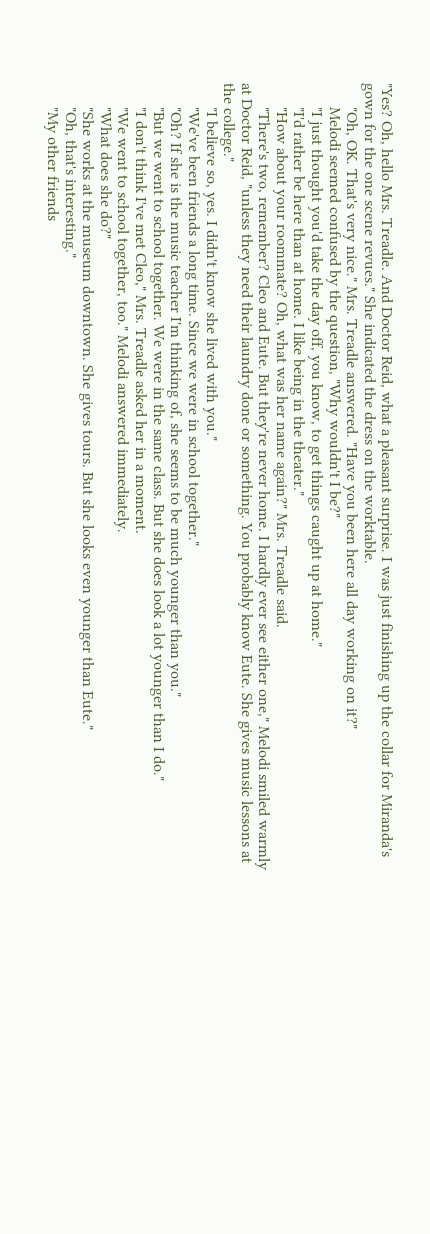"Yes? Oh, hello Mrs. Treadle. And Doctor Reid, what a pleasant surprise. I was just finishing up the collar for Miranda's gown for the one scene revues." She indicated the dress on the worktable.
      "Oh, OK. That's very nice." Mrs. Treadle answered. "Have you been here all day working on it?"
      Melodi seemed confused by the question, "Why wouldn't I be?"
      "I just thought you'd take the day off, you know, to get things caught up at home."
      "I'd rather be here than at home. I like being in the theater."
      "How about your roommate? Oh, what was her name again?" Mrs. Treadle said.
      "There's two, remember? Cleo and Eute. But they're never home. I hardly ever see either one," Melodi smiled warmly at Doctor Reid, "unless they need their laundry done or something. You probably know Eute. She gives music lessons at the college."
      "I believe so, yes. I didn't know she lived with you."
      "We've been friends a long time. Since we were in school together."
      "Oh? If she is the music teacher I'm thinking of, she seems to be much younger than you."
      "But we went to school together. We were in the same class. But she does look a lot younger than I do."
      "I don't think I've met Cleo," Mrs. Treadle asked her in a moment.
      "We went to school together, too." Melodi answered immediately.
      "What does she do?"
      "She works at the museum downtown. She gives tours. But she looks even younger than Eute."
      "Oh, that's interesting."
      "My other friends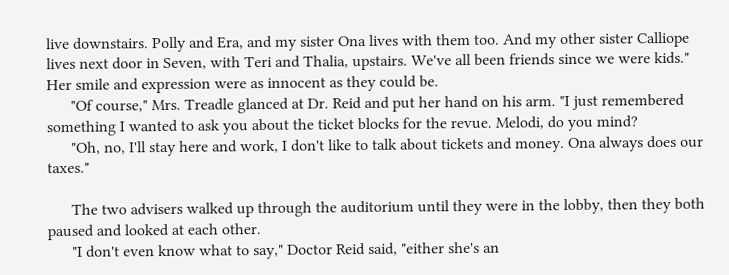live downstairs. Polly and Era, and my sister Ona lives with them too. And my other sister Calliope lives next door in Seven, with Teri and Thalia, upstairs. We've all been friends since we were kids." Her smile and expression were as innocent as they could be.
      "Of course," Mrs. Treadle glanced at Dr. Reid and put her hand on his arm. "I just remembered something I wanted to ask you about the ticket blocks for the revue. Melodi, do you mind?
      "Oh, no, I'll stay here and work, I don't like to talk about tickets and money. Ona always does our taxes."

      The two advisers walked up through the auditorium until they were in the lobby, then they both paused and looked at each other.
      "I don't even know what to say," Doctor Reid said, "either she's an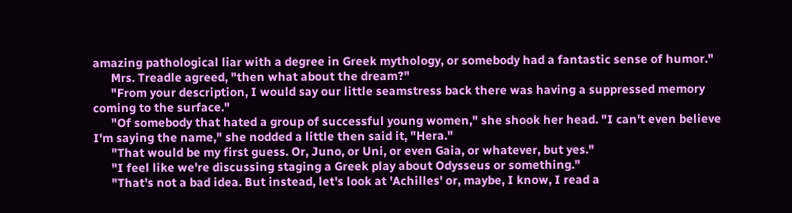amazing pathological liar with a degree in Greek mythology, or somebody had a fantastic sense of humor."
      Mrs. Treadle agreed, "then what about the dream?"
      "From your description, I would say our little seamstress back there was having a suppressed memory coming to the surface."
      "Of somebody that hated a group of successful young women," she shook her head. "I can't even believe I'm saying the name," she nodded a little then said it, "Hera."
      "That would be my first guess. Or, Juno, or Uni, or even Gaia, or whatever, but yes."
      "I feel like we're discussing staging a Greek play about Odysseus or something."
      "That's not a bad idea. But instead, let's look at 'Achilles' or, maybe, I know, I read a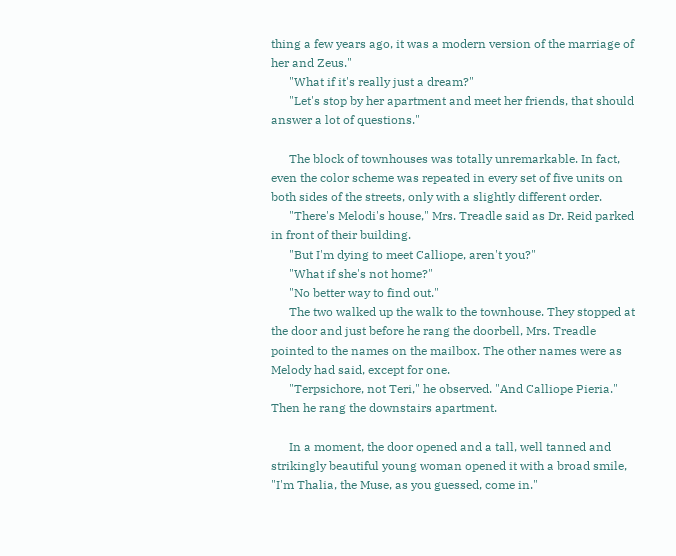thing a few years ago, it was a modern version of the marriage of her and Zeus."
      "What if it's really just a dream?"
      "Let's stop by her apartment and meet her friends, that should answer a lot of questions."

      The block of townhouses was totally unremarkable. In fact, even the color scheme was repeated in every set of five units on both sides of the streets, only with a slightly different order.
      "There's Melodi's house," Mrs. Treadle said as Dr. Reid parked in front of their building.
      "But I'm dying to meet Calliope, aren't you?"
      "What if she's not home?"
      "No better way to find out."
      The two walked up the walk to the townhouse. They stopped at the door and just before he rang the doorbell, Mrs. Treadle pointed to the names on the mailbox. The other names were as Melody had said, except for one.
      "Terpsichore, not Teri," he observed. "And Calliope Pieria." Then he rang the downstairs apartment.

      In a moment, the door opened and a tall, well tanned and strikingly beautiful young woman opened it with a broad smile, "I'm Thalia, the Muse, as you guessed, come in."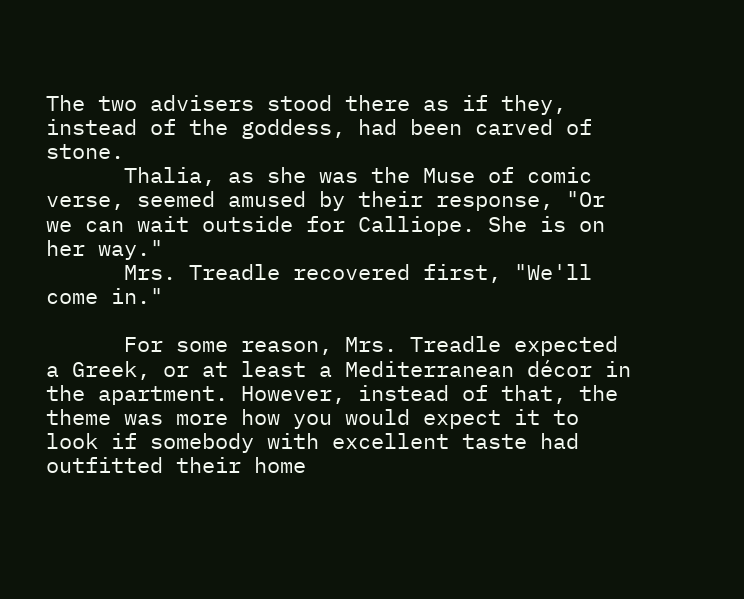The two advisers stood there as if they, instead of the goddess, had been carved of stone.
      Thalia, as she was the Muse of comic verse, seemed amused by their response, "Or we can wait outside for Calliope. She is on her way."
      Mrs. Treadle recovered first, "We'll come in."

      For some reason, Mrs. Treadle expected a Greek, or at least a Mediterranean décor in the apartment. However, instead of that, the theme was more how you would expect it to look if somebody with excellent taste had outfitted their home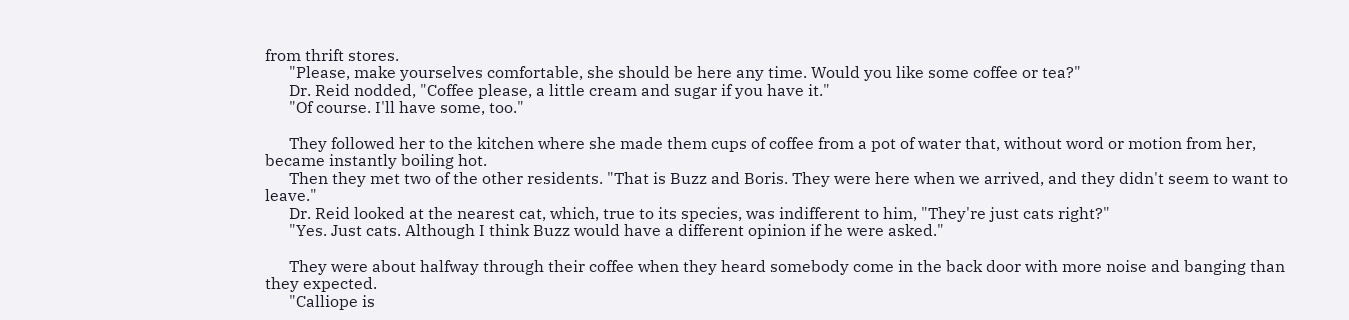from thrift stores.
      "Please, make yourselves comfortable, she should be here any time. Would you like some coffee or tea?"
      Dr. Reid nodded, "Coffee please, a little cream and sugar if you have it."
      "Of course. I'll have some, too."

      They followed her to the kitchen where she made them cups of coffee from a pot of water that, without word or motion from her, became instantly boiling hot.
      Then they met two of the other residents. "That is Buzz and Boris. They were here when we arrived, and they didn't seem to want to leave."
      Dr. Reid looked at the nearest cat, which, true to its species, was indifferent to him, "They're just cats right?"
      "Yes. Just cats. Although I think Buzz would have a different opinion if he were asked."

      They were about halfway through their coffee when they heard somebody come in the back door with more noise and banging than they expected.
      "Calliope is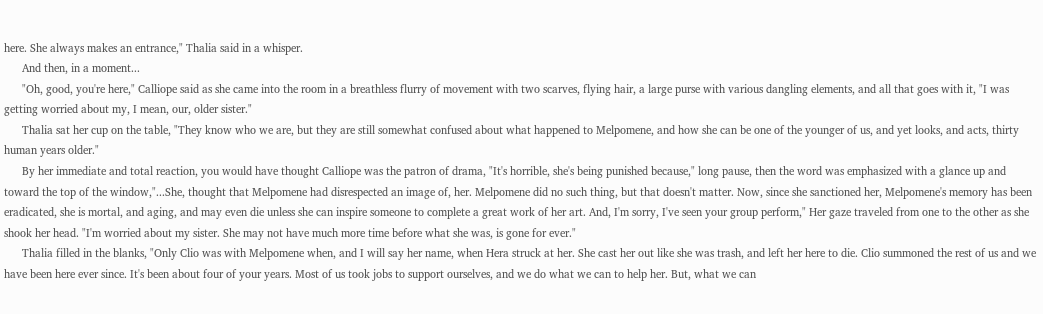here. She always makes an entrance," Thalia said in a whisper.
      And then, in a moment...
      "Oh, good, you're here," Calliope said as she came into the room in a breathless flurry of movement with two scarves, flying hair, a large purse with various dangling elements, and all that goes with it, "I was getting worried about my, I mean, our, older sister."
      Thalia sat her cup on the table, "They know who we are, but they are still somewhat confused about what happened to Melpomene, and how she can be one of the younger of us, and yet looks, and acts, thirty human years older."
      By her immediate and total reaction, you would have thought Calliope was the patron of drama, "It's horrible, she's being punished because," long pause, then the word was emphasized with a glance up and toward the top of the window,"...She, thought that Melpomene had disrespected an image of, her. Melpomene did no such thing, but that doesn't matter. Now, since she sanctioned her, Melpomene's memory has been eradicated, she is mortal, and aging, and may even die unless she can inspire someone to complete a great work of her art. And, I'm sorry, I've seen your group perform," Her gaze traveled from one to the other as she shook her head. "I'm worried about my sister. She may not have much more time before what she was, is gone for ever."
      Thalia filled in the blanks, "Only Clio was with Melpomene when, and I will say her name, when Hera struck at her. She cast her out like she was trash, and left her here to die. Clio summoned the rest of us and we have been here ever since. It's been about four of your years. Most of us took jobs to support ourselves, and we do what we can to help her. But, what we can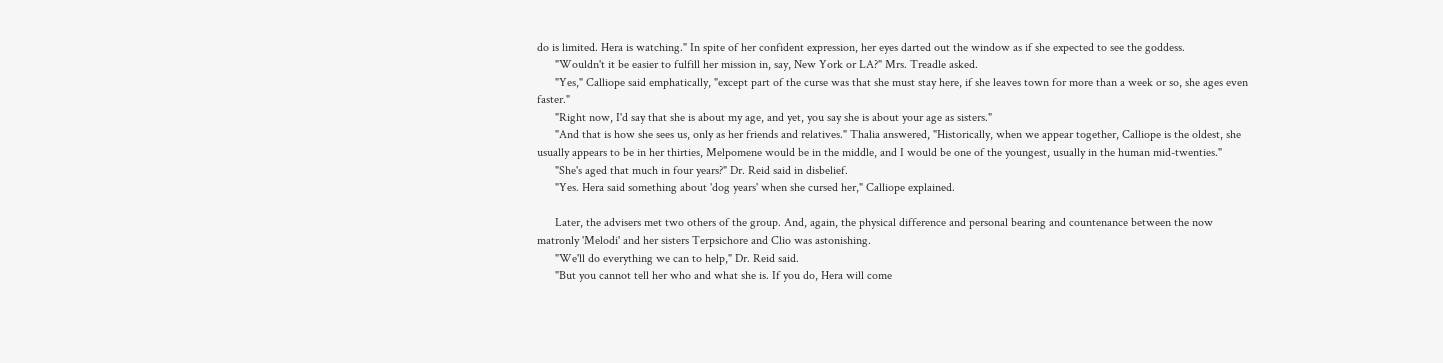do is limited. Hera is watching." In spite of her confident expression, her eyes darted out the window as if she expected to see the goddess.
      "Wouldn't it be easier to fulfill her mission in, say, New York or LA?" Mrs. Treadle asked.
      "Yes," Calliope said emphatically, "except part of the curse was that she must stay here, if she leaves town for more than a week or so, she ages even faster."
      "Right now, I'd say that she is about my age, and yet, you say she is about your age as sisters."
      "And that is how she sees us, only as her friends and relatives." Thalia answered, "Historically, when we appear together, Calliope is the oldest, she usually appears to be in her thirties, Melpomene would be in the middle, and I would be one of the youngest, usually in the human mid-twenties."
      "She's aged that much in four years?" Dr. Reid said in disbelief.
      "Yes. Hera said something about 'dog years' when she cursed her," Calliope explained.

      Later, the advisers met two others of the group. And, again, the physical difference and personal bearing and countenance between the now matronly 'Melodi' and her sisters Terpsichore and Clio was astonishing.
      "We'll do everything we can to help," Dr. Reid said.
      "But you cannot tell her who and what she is. If you do, Hera will come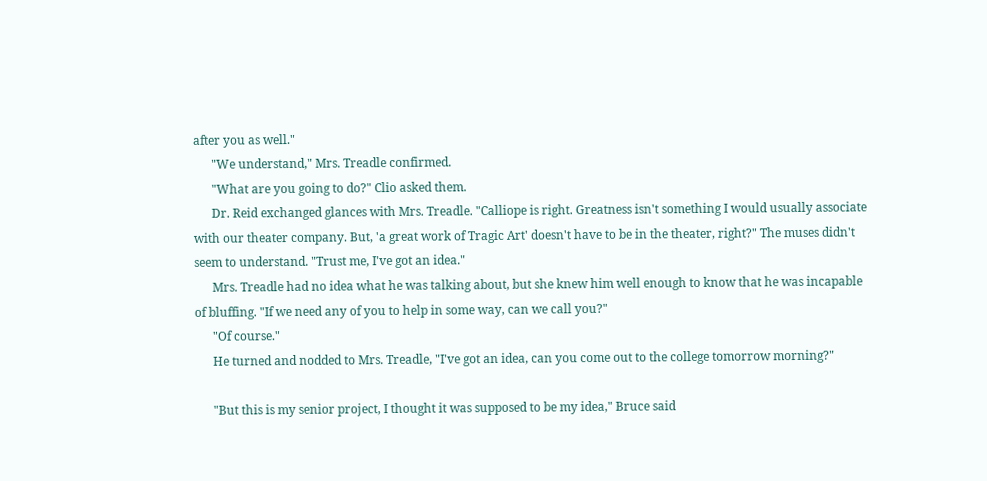after you as well."
      "We understand," Mrs. Treadle confirmed.
      "What are you going to do?" Clio asked them.
      Dr. Reid exchanged glances with Mrs. Treadle. "Calliope is right. Greatness isn't something I would usually associate with our theater company. But, 'a great work of Tragic Art' doesn't have to be in the theater, right?" The muses didn't seem to understand. "Trust me, I've got an idea."
      Mrs. Treadle had no idea what he was talking about, but she knew him well enough to know that he was incapable of bluffing. "If we need any of you to help in some way, can we call you?"
      "Of course."
      He turned and nodded to Mrs. Treadle, "I've got an idea, can you come out to the college tomorrow morning?"

      "But this is my senior project, I thought it was supposed to be my idea," Bruce said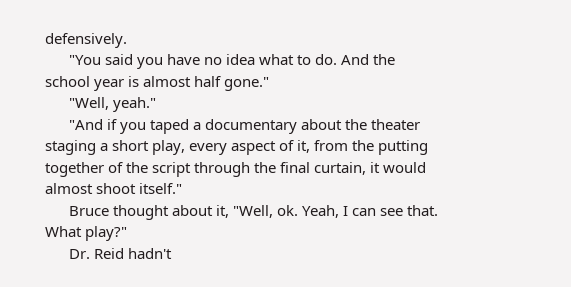defensively.
      "You said you have no idea what to do. And the school year is almost half gone."
      "Well, yeah."
      "And if you taped a documentary about the theater staging a short play, every aspect of it, from the putting together of the script through the final curtain, it would almost shoot itself."
      Bruce thought about it, "Well, ok. Yeah, I can see that. What play?"
      Dr. Reid hadn't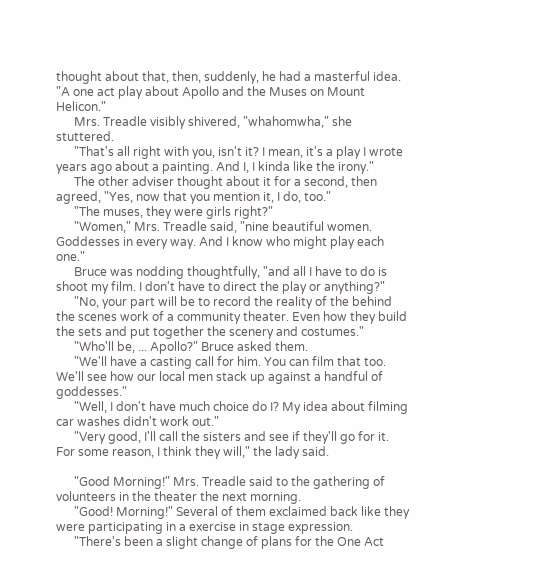thought about that, then, suddenly, he had a masterful idea. "A one act play about Apollo and the Muses on Mount Helicon."
      Mrs. Treadle visibly shivered, "whahomwha," she stuttered.
      "That's all right with you, isn't it? I mean, it's a play I wrote years ago about a painting. And I, I kinda like the irony."
      The other adviser thought about it for a second, then agreed, "Yes, now that you mention it, I do, too."
      "The muses, they were girls right?"
      "Women," Mrs. Treadle said, "nine beautiful women. Goddesses in every way. And I know who might play each one."
      Bruce was nodding thoughtfully, "and all I have to do is shoot my film. I don't have to direct the play or anything?"
      "No, your part will be to record the reality of the behind the scenes work of a community theater. Even how they build the sets and put together the scenery and costumes."
      "Who'll be, ... Apollo?" Bruce asked them.
      "We'll have a casting call for him. You can film that too. We'll see how our local men stack up against a handful of goddesses."
      "Well, I don't have much choice do I? My idea about filming car washes didn't work out."
      "Very good, I'll call the sisters and see if they'll go for it. For some reason, I think they will," the lady said.

      "Good Morning!" Mrs. Treadle said to the gathering of volunteers in the theater the next morning.
      "Good! Morning!" Several of them exclaimed back like they were participating in a exercise in stage expression.
      "There's been a slight change of plans for the One Act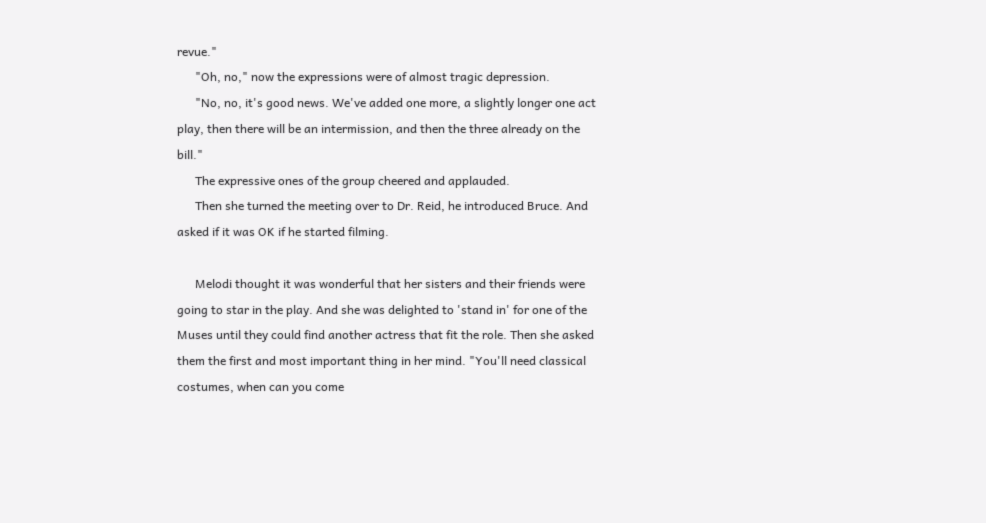revue."
      "Oh, no," now the expressions were of almost tragic depression.
      "No, no, it's good news. We've added one more, a slightly longer one act play, then there will be an intermission, and then the three already on the bill."
      The expressive ones of the group cheered and applauded.
      Then she turned the meeting over to Dr. Reid, he introduced Bruce. And asked if it was OK if he started filming.

      Melodi thought it was wonderful that her sisters and their friends were going to star in the play. And she was delighted to 'stand in' for one of the Muses until they could find another actress that fit the role. Then she asked them the first and most important thing in her mind. "You'll need classical costumes, when can you come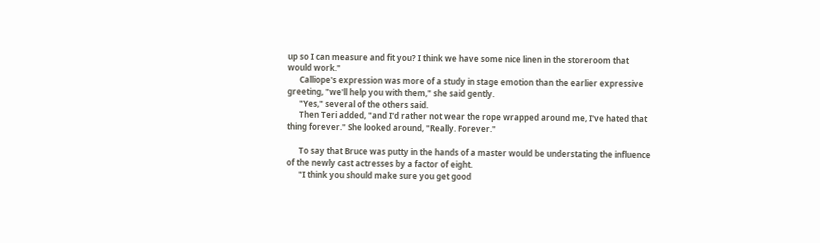up so I can measure and fit you? I think we have some nice linen in the storeroom that would work."
      Calliope's expression was more of a study in stage emotion than the earlier expressive greeting, "we'll help you with them," she said gently.
      "Yes," several of the others said.
      Then Teri added, "and I'd rather not wear the rope wrapped around me, I've hated that thing forever." She looked around, "Really. Forever."

      To say that Bruce was putty in the hands of a master would be understating the influence of the newly cast actresses by a factor of eight.
      "I think you should make sure you get good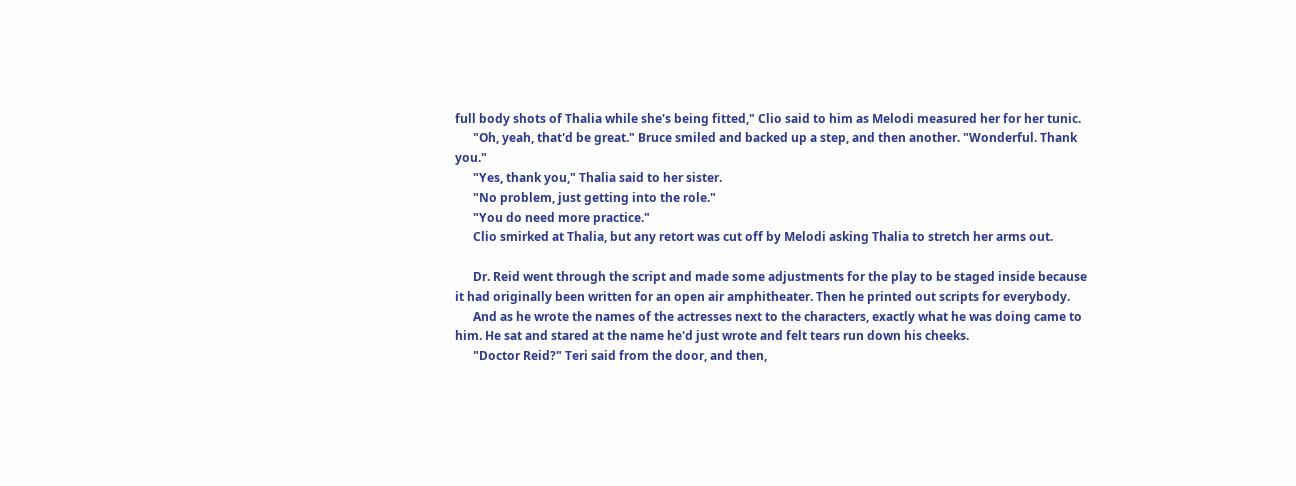full body shots of Thalia while she's being fitted," Clio said to him as Melodi measured her for her tunic.
      "Oh, yeah, that'd be great." Bruce smiled and backed up a step, and then another. "Wonderful. Thank you."
      "Yes, thank you," Thalia said to her sister.
      "No problem, just getting into the role."
      "You do need more practice."
      Clio smirked at Thalia, but any retort was cut off by Melodi asking Thalia to stretch her arms out.

      Dr. Reid went through the script and made some adjustments for the play to be staged inside because it had originally been written for an open air amphitheater. Then he printed out scripts for everybody.
      And as he wrote the names of the actresses next to the characters, exactly what he was doing came to him. He sat and stared at the name he'd just wrote and felt tears run down his cheeks.
      "Doctor Reid?" Teri said from the door, and then,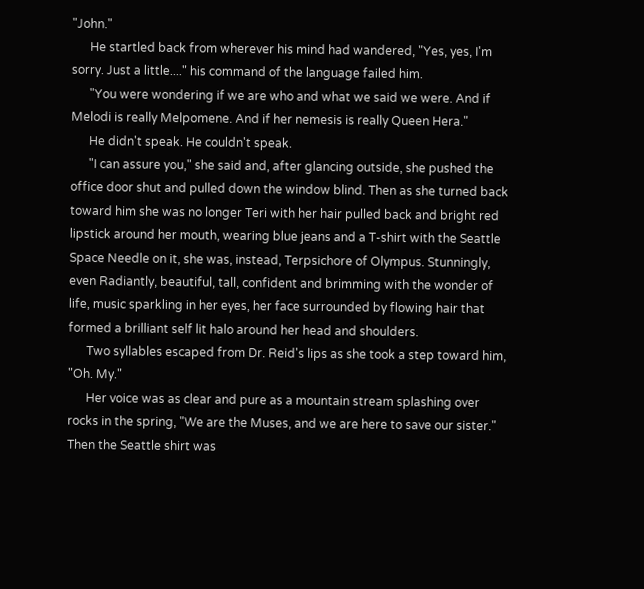"John."
      He startled back from wherever his mind had wandered, "Yes, yes, I'm sorry. Just a little...." his command of the language failed him.
      "You were wondering if we are who and what we said we were. And if Melodi is really Melpomene. And if her nemesis is really Queen Hera."
      He didn't speak. He couldn't speak.
      "I can assure you," she said and, after glancing outside, she pushed the office door shut and pulled down the window blind. Then as she turned back toward him she was no longer Teri with her hair pulled back and bright red lipstick around her mouth, wearing blue jeans and a T-shirt with the Seattle Space Needle on it, she was, instead, Terpsichore of Olympus. Stunningly, even Radiantly, beautiful, tall, confident and brimming with the wonder of life, music sparkling in her eyes, her face surrounded by flowing hair that formed a brilliant self lit halo around her head and shoulders.
      Two syllables escaped from Dr. Reid's lips as she took a step toward him, "Oh. My."
      Her voice was as clear and pure as a mountain stream splashing over rocks in the spring, "We are the Muses, and we are here to save our sister." Then the Seattle shirt was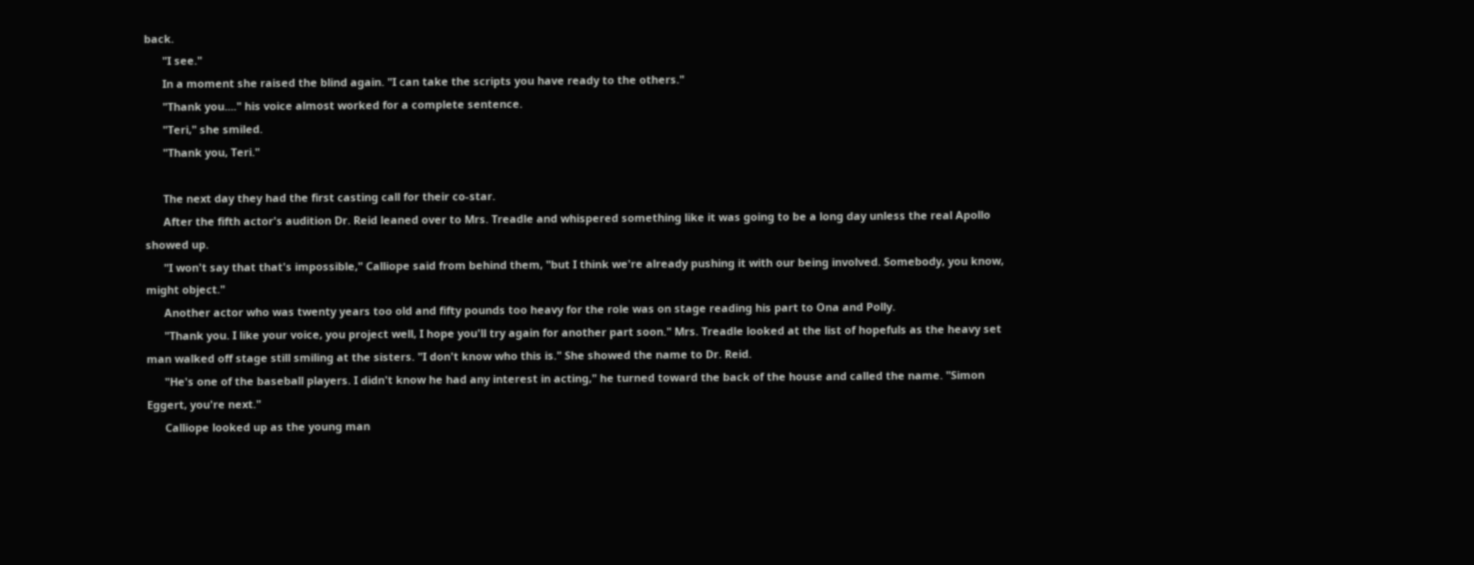back.
      "I see."
      In a moment she raised the blind again. "I can take the scripts you have ready to the others."
      "Thank you...." his voice almost worked for a complete sentence.
      "Teri," she smiled.
      "Thank you, Teri."

      The next day they had the first casting call for their co-star.
      After the fifth actor's audition Dr. Reid leaned over to Mrs. Treadle and whispered something like it was going to be a long day unless the real Apollo showed up.
      "I won't say that that's impossible," Calliope said from behind them, "but I think we're already pushing it with our being involved. Somebody, you know, might object."
      Another actor who was twenty years too old and fifty pounds too heavy for the role was on stage reading his part to Ona and Polly.
      "Thank you. I like your voice, you project well, I hope you'll try again for another part soon." Mrs. Treadle looked at the list of hopefuls as the heavy set man walked off stage still smiling at the sisters. "I don't know who this is." She showed the name to Dr. Reid.
      "He's one of the baseball players. I didn't know he had any interest in acting," he turned toward the back of the house and called the name. "Simon Eggert, you're next."
      Calliope looked up as the young man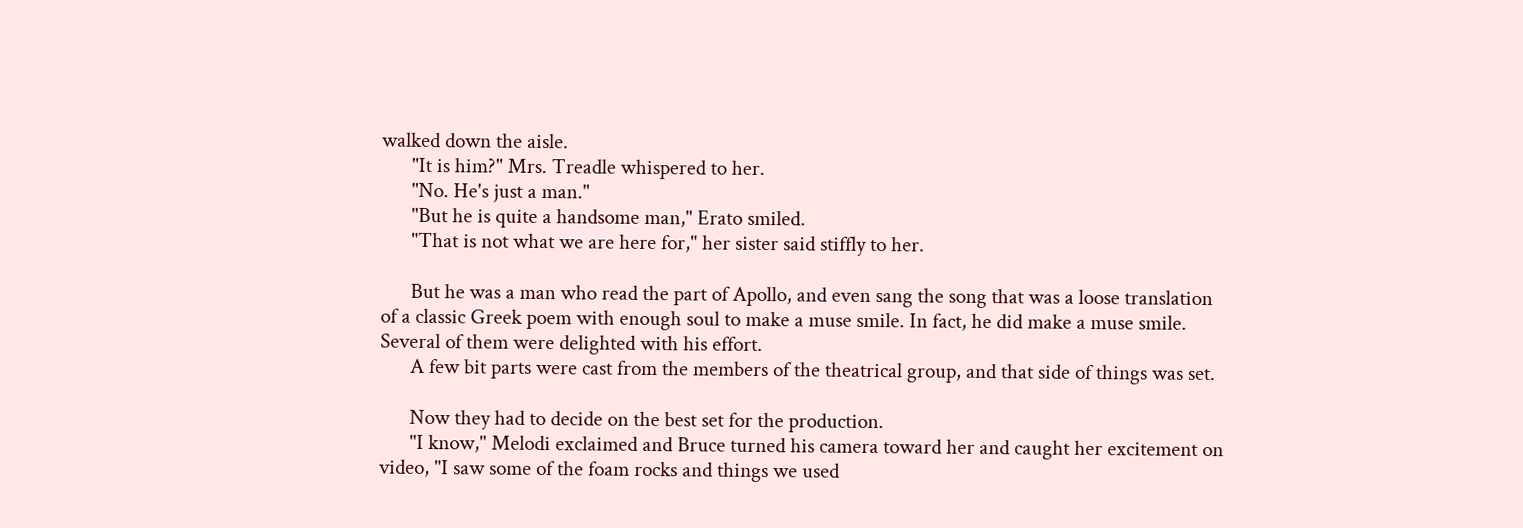walked down the aisle.
      "It is him?" Mrs. Treadle whispered to her.
      "No. He's just a man."
      "But he is quite a handsome man," Erato smiled.
      "That is not what we are here for," her sister said stiffly to her.

      But he was a man who read the part of Apollo, and even sang the song that was a loose translation of a classic Greek poem with enough soul to make a muse smile. In fact, he did make a muse smile. Several of them were delighted with his effort.
      A few bit parts were cast from the members of the theatrical group, and that side of things was set.

      Now they had to decide on the best set for the production.
      "I know," Melodi exclaimed and Bruce turned his camera toward her and caught her excitement on video, "I saw some of the foam rocks and things we used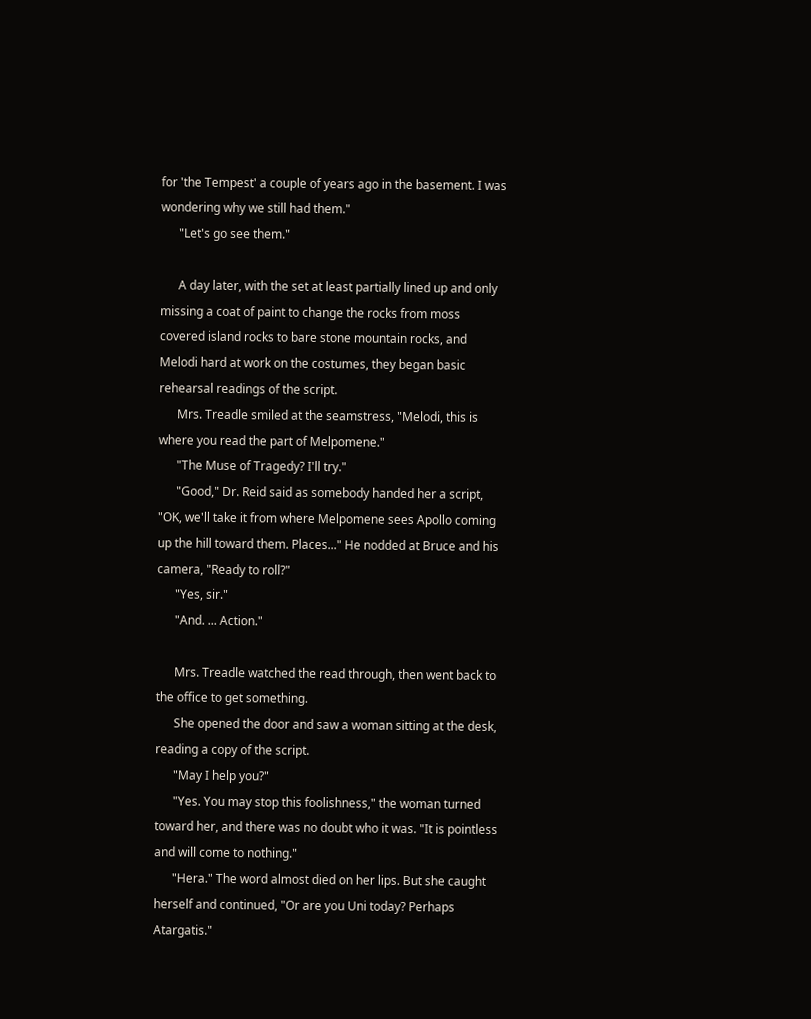for 'the Tempest' a couple of years ago in the basement. I was wondering why we still had them."
      "Let's go see them."

      A day later, with the set at least partially lined up and only missing a coat of paint to change the rocks from moss covered island rocks to bare stone mountain rocks, and Melodi hard at work on the costumes, they began basic rehearsal readings of the script.
      Mrs. Treadle smiled at the seamstress, "Melodi, this is where you read the part of Melpomene."
      "The Muse of Tragedy? I'll try."
      "Good," Dr. Reid said as somebody handed her a script, "OK, we'll take it from where Melpomene sees Apollo coming up the hill toward them. Places..." He nodded at Bruce and his camera, "Ready to roll?"
      "Yes, sir."
      "And. ... Action."

      Mrs. Treadle watched the read through, then went back to the office to get something.
      She opened the door and saw a woman sitting at the desk, reading a copy of the script.
      "May I help you?"
      "Yes. You may stop this foolishness," the woman turned toward her, and there was no doubt who it was. "It is pointless and will come to nothing."
      "Hera." The word almost died on her lips. But she caught herself and continued, "Or are you Uni today? Perhaps Atargatis."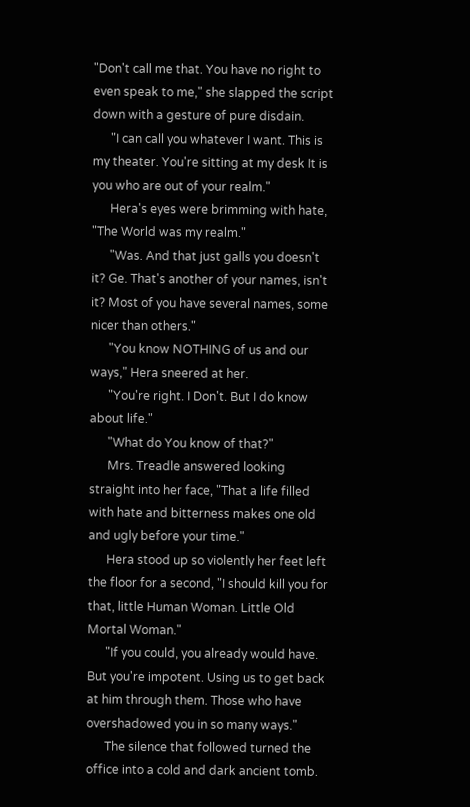"Don't call me that. You have no right to even speak to me," she slapped the script down with a gesture of pure disdain.
      "I can call you whatever I want. This is my theater. You're sitting at my desk It is you who are out of your realm."
      Hera's eyes were brimming with hate, "The World was my realm."
      "Was. And that just galls you doesn't it? Ge. That's another of your names, isn't it? Most of you have several names, some nicer than others."
      "You know NOTHING of us and our ways," Hera sneered at her.
      "You're right. I Don't. But I do know about life."
      "What do You know of that?"
      Mrs. Treadle answered looking straight into her face, "That a life filled with hate and bitterness makes one old and ugly before your time."
      Hera stood up so violently her feet left the floor for a second, "I should kill you for that, little Human Woman. Little Old Mortal Woman."
      "If you could, you already would have. But you're impotent. Using us to get back at him through them. Those who have overshadowed you in so many ways."
      The silence that followed turned the office into a cold and dark ancient tomb.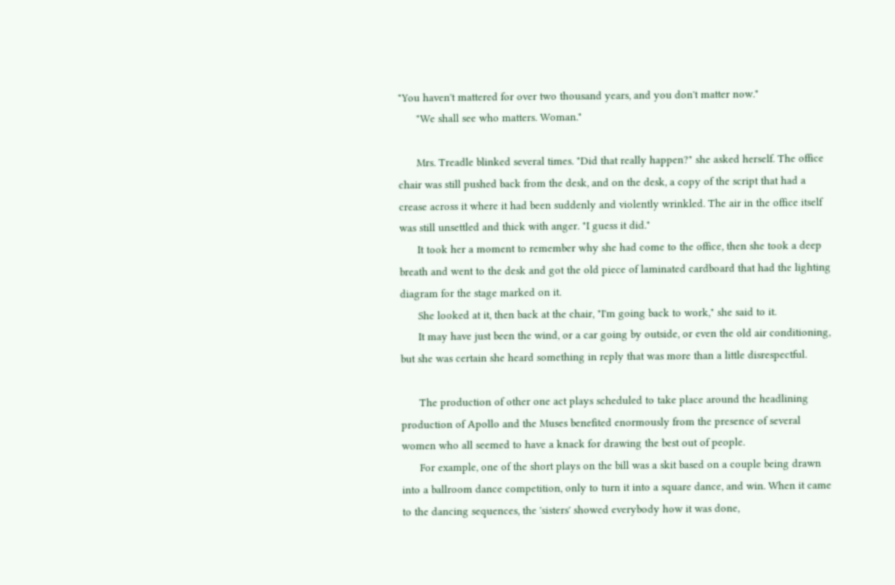"You haven't mattered for over two thousand years, and you don't matter now."
      "We shall see who matters. Woman."

      Mrs. Treadle blinked several times. "Did that really happen?" she asked herself. The office chair was still pushed back from the desk, and on the desk, a copy of the script that had a crease across it where it had been suddenly and violently wrinkled. The air in the office itself was still unsettled and thick with anger. "I guess it did."
      It took her a moment to remember why she had come to the office, then she took a deep breath and went to the desk and got the old piece of laminated cardboard that had the lighting diagram for the stage marked on it.
      She looked at it, then back at the chair, "I'm going back to work," she said to it.
      It may have just been the wind, or a car going by outside, or even the old air conditioning, but she was certain she heard something in reply that was more than a little disrespectful.

      The production of other one act plays scheduled to take place around the headlining production of Apollo and the Muses benefited enormously from the presence of several women who all seemed to have a knack for drawing the best out of people.
      For example, one of the short plays on the bill was a skit based on a couple being drawn into a ballroom dance competition, only to turn it into a square dance, and win. When it came to the dancing sequences, the 'sisters' showed everybody how it was done,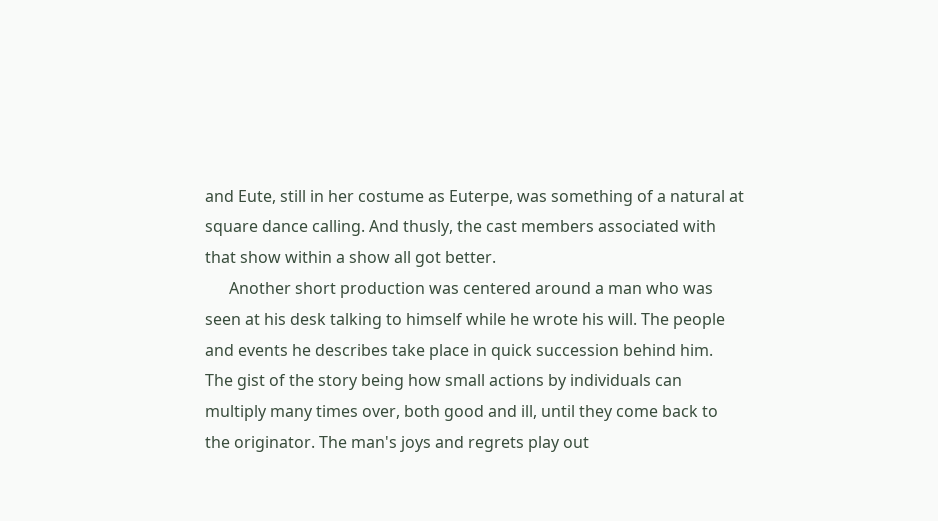and Eute, still in her costume as Euterpe, was something of a natural at square dance calling. And thusly, the cast members associated with that show within a show all got better.
      Another short production was centered around a man who was seen at his desk talking to himself while he wrote his will. The people and events he describes take place in quick succession behind him. The gist of the story being how small actions by individuals can multiply many times over, both good and ill, until they come back to the originator. The man's joys and regrets play out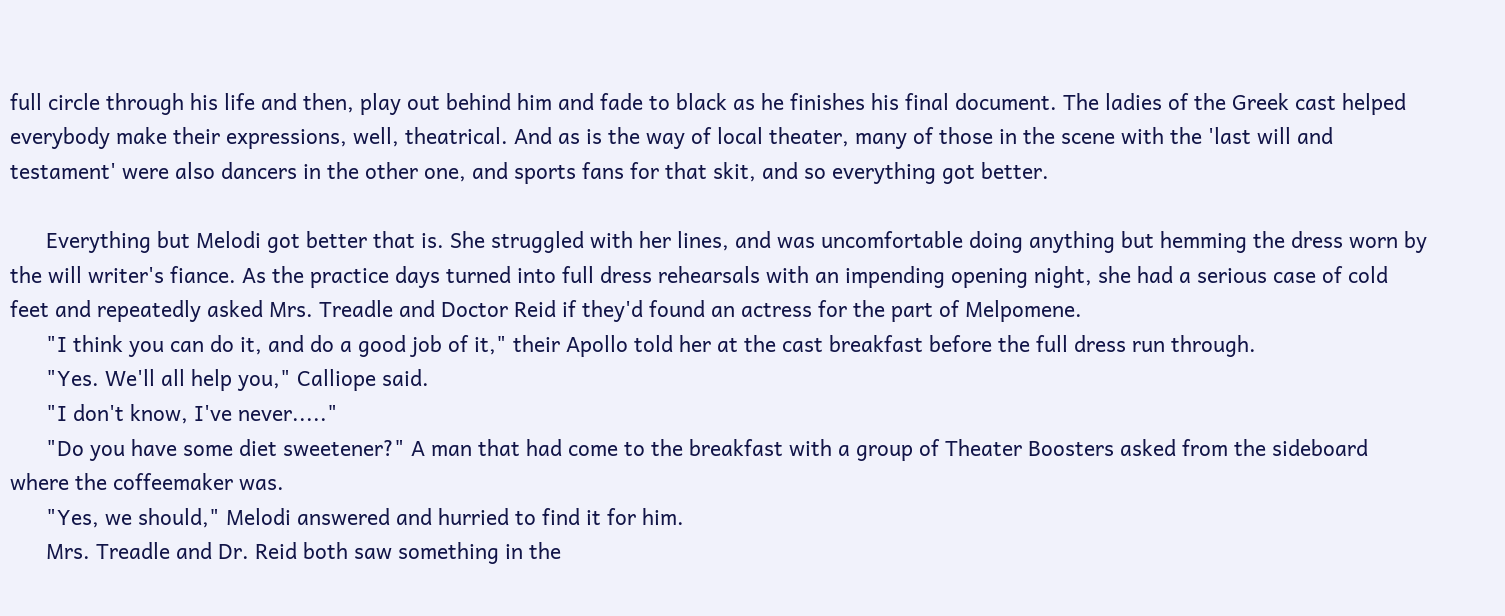full circle through his life and then, play out behind him and fade to black as he finishes his final document. The ladies of the Greek cast helped everybody make their expressions, well, theatrical. And as is the way of local theater, many of those in the scene with the 'last will and testament' were also dancers in the other one, and sports fans for that skit, and so everything got better.

      Everything but Melodi got better that is. She struggled with her lines, and was uncomfortable doing anything but hemming the dress worn by the will writer's fiance. As the practice days turned into full dress rehearsals with an impending opening night, she had a serious case of cold feet and repeatedly asked Mrs. Treadle and Doctor Reid if they'd found an actress for the part of Melpomene.
      "I think you can do it, and do a good job of it," their Apollo told her at the cast breakfast before the full dress run through.
      "Yes. We'll all help you," Calliope said.
      "I don't know, I've never....."
      "Do you have some diet sweetener?" A man that had come to the breakfast with a group of Theater Boosters asked from the sideboard where the coffeemaker was.
      "Yes, we should," Melodi answered and hurried to find it for him.
      Mrs. Treadle and Dr. Reid both saw something in the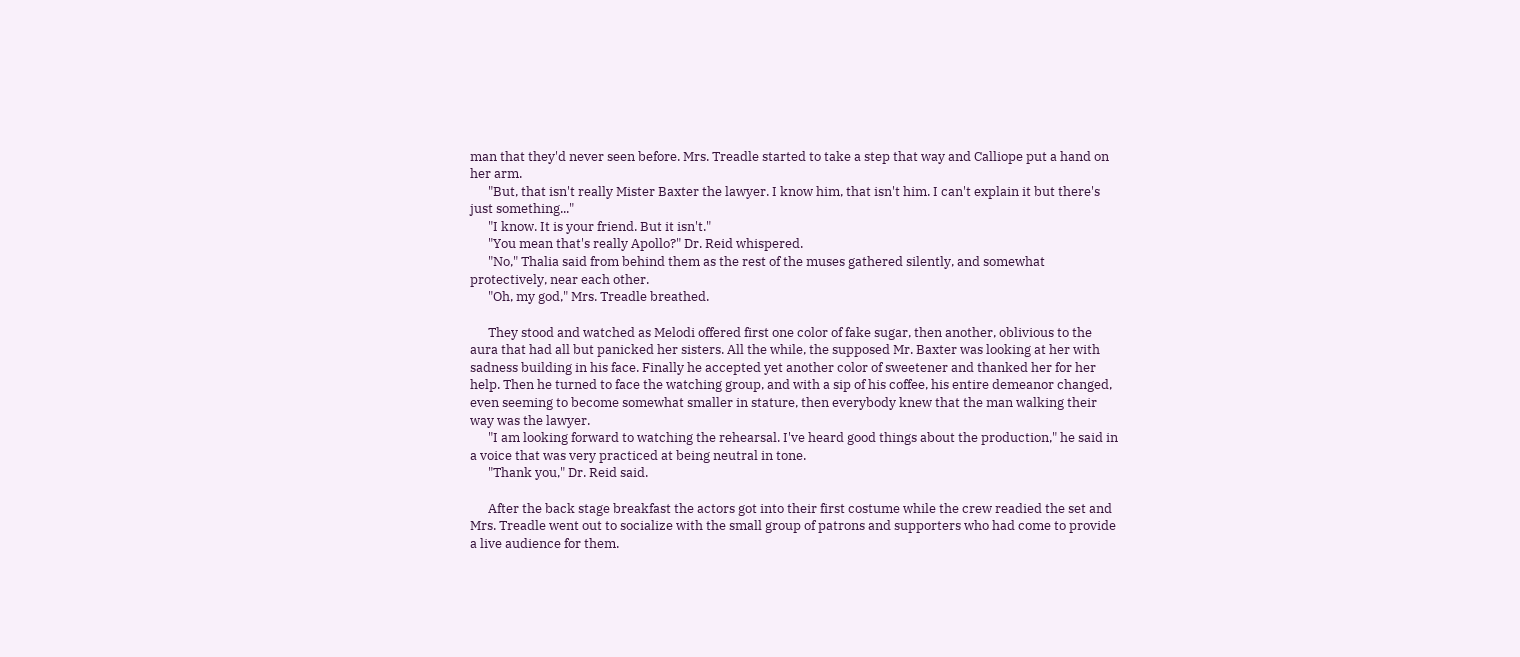man that they'd never seen before. Mrs. Treadle started to take a step that way and Calliope put a hand on her arm.
      "But, that isn't really Mister Baxter the lawyer. I know him, that isn't him. I can't explain it but there's just something..."
      "I know. It is your friend. But it isn't."
      "You mean that's really Apollo?" Dr. Reid whispered.
      "No," Thalia said from behind them as the rest of the muses gathered silently, and somewhat protectively, near each other.
      "Oh, my god," Mrs. Treadle breathed.

      They stood and watched as Melodi offered first one color of fake sugar, then another, oblivious to the aura that had all but panicked her sisters. All the while, the supposed Mr. Baxter was looking at her with sadness building in his face. Finally he accepted yet another color of sweetener and thanked her for her help. Then he turned to face the watching group, and with a sip of his coffee, his entire demeanor changed, even seeming to become somewhat smaller in stature, then everybody knew that the man walking their way was the lawyer.
      "I am looking forward to watching the rehearsal. I've heard good things about the production," he said in a voice that was very practiced at being neutral in tone.
      "Thank you," Dr. Reid said.

      After the back stage breakfast the actors got into their first costume while the crew readied the set and Mrs. Treadle went out to socialize with the small group of patrons and supporters who had come to provide a live audience for them.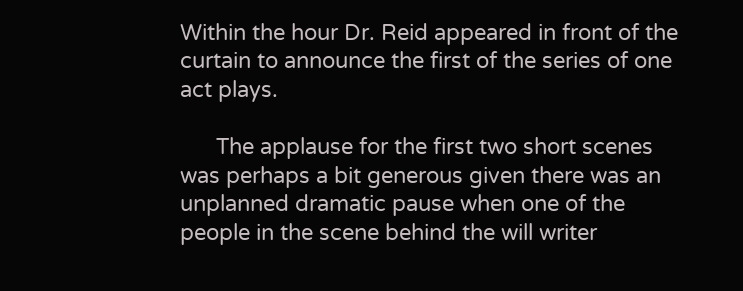Within the hour Dr. Reid appeared in front of the curtain to announce the first of the series of one act plays.

      The applause for the first two short scenes was perhaps a bit generous given there was an unplanned dramatic pause when one of the people in the scene behind the will writer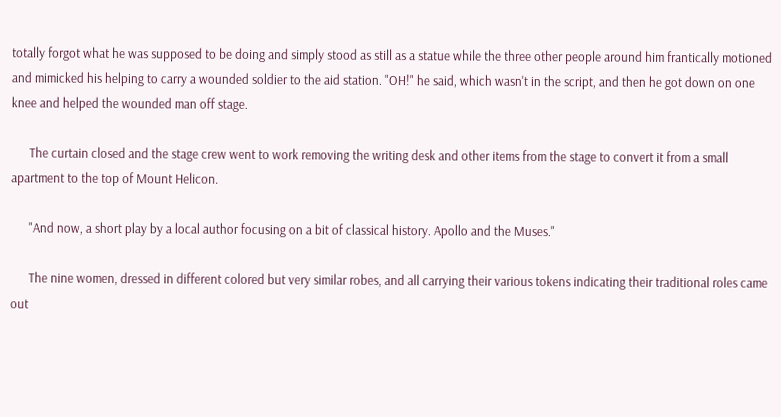totally forgot what he was supposed to be doing and simply stood as still as a statue while the three other people around him frantically motioned and mimicked his helping to carry a wounded soldier to the aid station. "OH!" he said, which wasn't in the script, and then he got down on one knee and helped the wounded man off stage.

      The curtain closed and the stage crew went to work removing the writing desk and other items from the stage to convert it from a small apartment to the top of Mount Helicon.

      "And now, a short play by a local author focusing on a bit of classical history. Apollo and the Muses."

      The nine women, dressed in different colored but very similar robes, and all carrying their various tokens indicating their traditional roles came out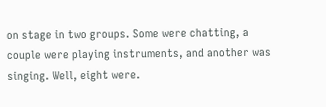on stage in two groups. Some were chatting, a couple were playing instruments, and another was singing. Well, eight were.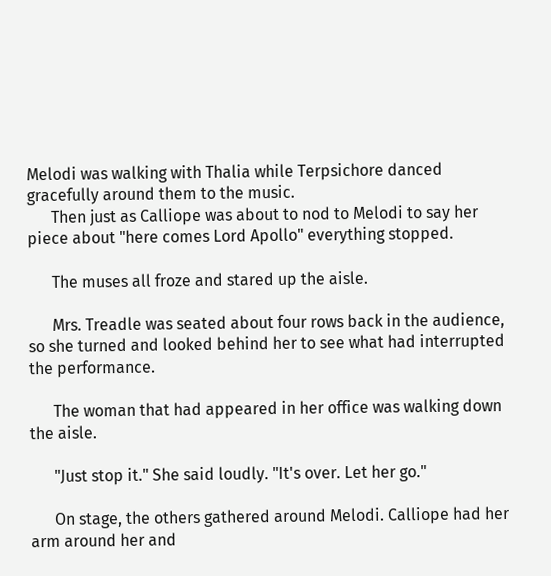Melodi was walking with Thalia while Terpsichore danced gracefully around them to the music.
      Then just as Calliope was about to nod to Melodi to say her piece about "here comes Lord Apollo" everything stopped.

      The muses all froze and stared up the aisle.

      Mrs. Treadle was seated about four rows back in the audience, so she turned and looked behind her to see what had interrupted the performance.

      The woman that had appeared in her office was walking down the aisle.

      "Just stop it." She said loudly. "It's over. Let her go."

      On stage, the others gathered around Melodi. Calliope had her arm around her and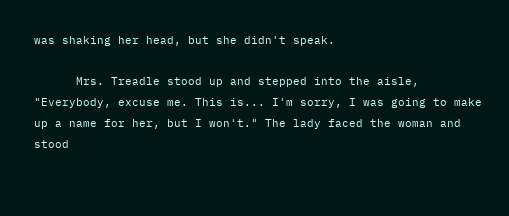was shaking her head, but she didn't speak.

      Mrs. Treadle stood up and stepped into the aisle, "Everybody, excuse me. This is... I'm sorry, I was going to make up a name for her, but I won't." The lady faced the woman and stood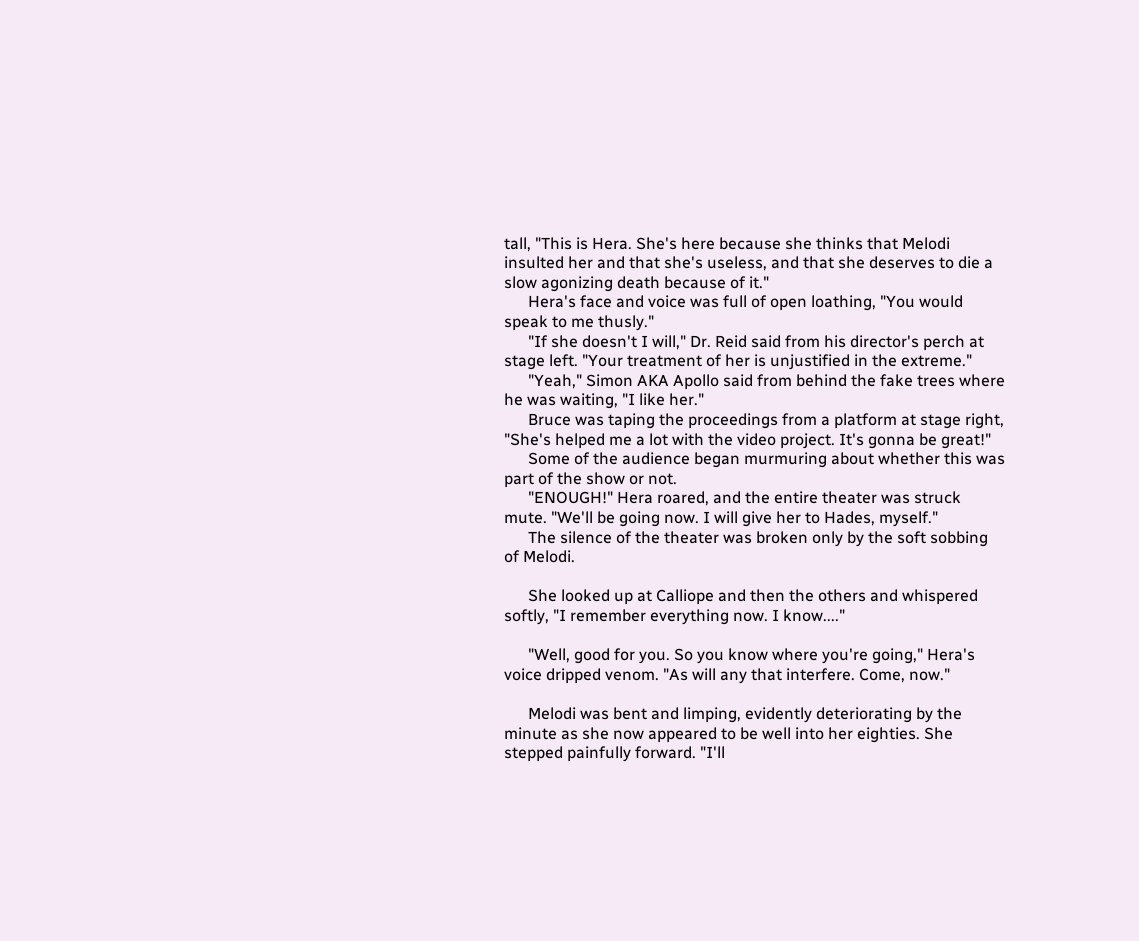tall, "This is Hera. She's here because she thinks that Melodi insulted her and that she's useless, and that she deserves to die a slow agonizing death because of it."
      Hera's face and voice was full of open loathing, "You would speak to me thusly."
      "If she doesn't I will," Dr. Reid said from his director's perch at stage left. "Your treatment of her is unjustified in the extreme."
      "Yeah," Simon AKA Apollo said from behind the fake trees where he was waiting, "I like her."
      Bruce was taping the proceedings from a platform at stage right, "She's helped me a lot with the video project. It's gonna be great!"
      Some of the audience began murmuring about whether this was part of the show or not.
      "ENOUGH!" Hera roared, and the entire theater was struck mute. "We'll be going now. I will give her to Hades, myself."
      The silence of the theater was broken only by the soft sobbing of Melodi.

      She looked up at Calliope and then the others and whispered softly, "I remember everything now. I know...."

      "Well, good for you. So you know where you're going," Hera's voice dripped venom. "As will any that interfere. Come, now."

      Melodi was bent and limping, evidently deteriorating by the minute as she now appeared to be well into her eighties. She stepped painfully forward. "I'll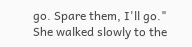go. Spare them, I'll go." She walked slowly to the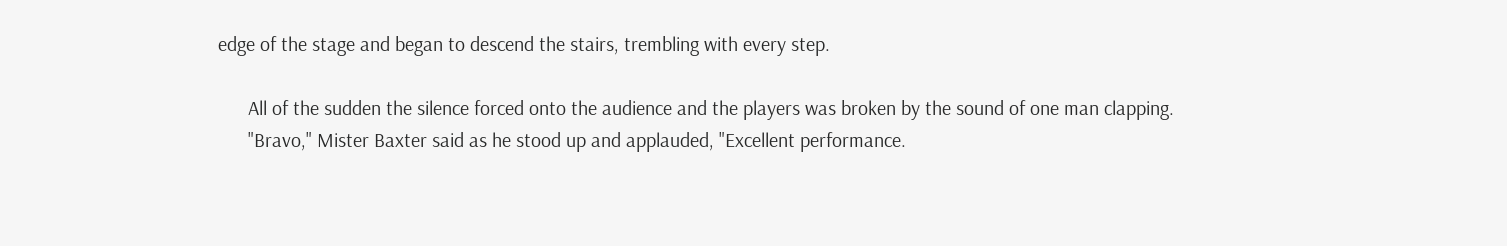edge of the stage and began to descend the stairs, trembling with every step.

      All of the sudden the silence forced onto the audience and the players was broken by the sound of one man clapping.
      "Bravo," Mister Baxter said as he stood up and applauded, "Excellent performance.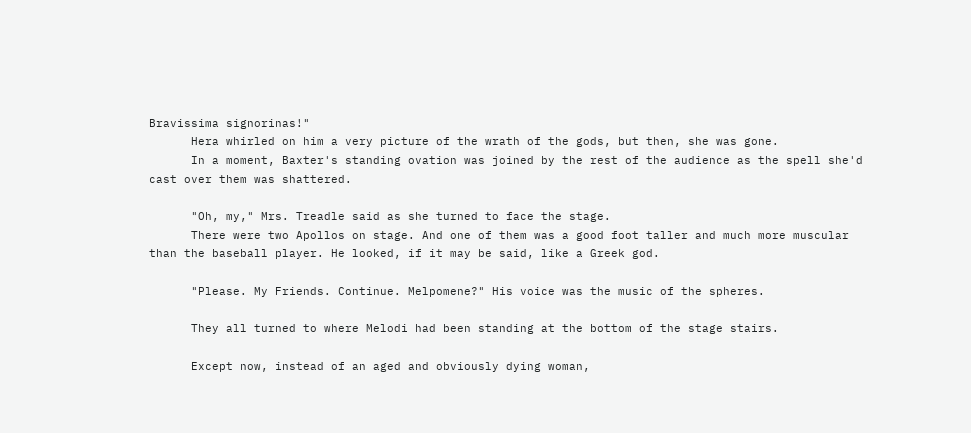Bravissima signorinas!"
      Hera whirled on him a very picture of the wrath of the gods, but then, she was gone.
      In a moment, Baxter's standing ovation was joined by the rest of the audience as the spell she'd cast over them was shattered.

      "Oh, my," Mrs. Treadle said as she turned to face the stage.
      There were two Apollos on stage. And one of them was a good foot taller and much more muscular than the baseball player. He looked, if it may be said, like a Greek god.

      "Please. My Friends. Continue. Melpomene?" His voice was the music of the spheres.

      They all turned to where Melodi had been standing at the bottom of the stage stairs.

      Except now, instead of an aged and obviously dying woman,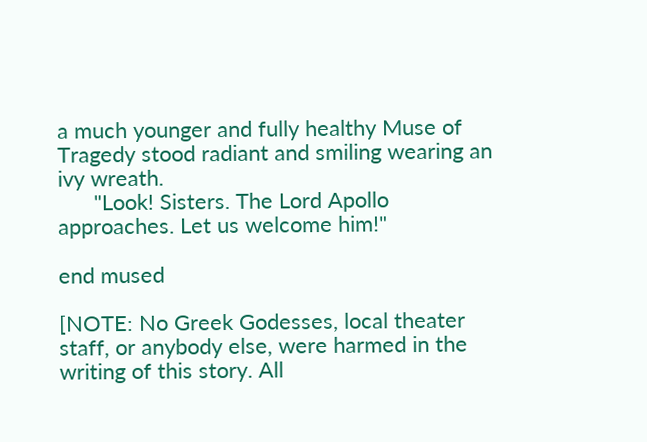a much younger and fully healthy Muse of Tragedy stood radiant and smiling wearing an ivy wreath.
      "Look! Sisters. The Lord Apollo approaches. Let us welcome him!"

end mused

[NOTE: No Greek Godesses, local theater staff, or anybody else, were harmed in the writing of this story. All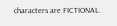characters are FICTIONAL.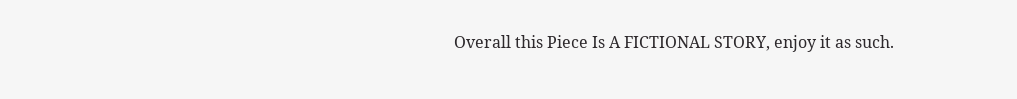Overall this Piece Is A FICTIONAL STORY, enjoy it as such.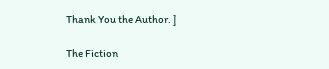Thank You the Author. ]

The Fiction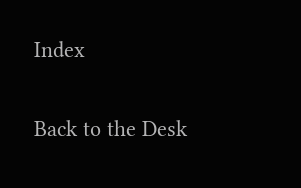Index

Back to the Desk